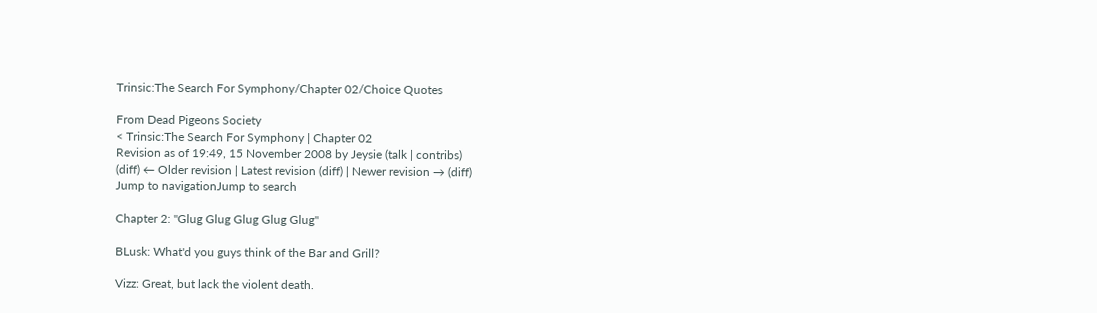Trinsic:The Search For Symphony/Chapter 02/Choice Quotes

From Dead Pigeons Society
< Trinsic:The Search For Symphony | Chapter 02
Revision as of 19:49, 15 November 2008 by Jeysie (talk | contribs)
(diff) ← Older revision | Latest revision (diff) | Newer revision → (diff)
Jump to navigationJump to search

Chapter 2: "Glug Glug Glug Glug Glug"

BLusk: What'd you guys think of the Bar and Grill?

Vizz: Great, but lack the violent death.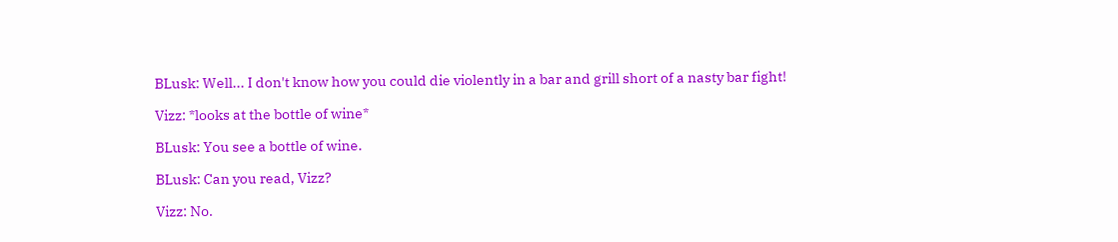BLusk: Well... I don't know how you could die violently in a bar and grill short of a nasty bar fight!

Vizz: *looks at the bottle of wine*

BLusk: You see a bottle of wine.

BLusk: Can you read, Vizz?

Vizz: No.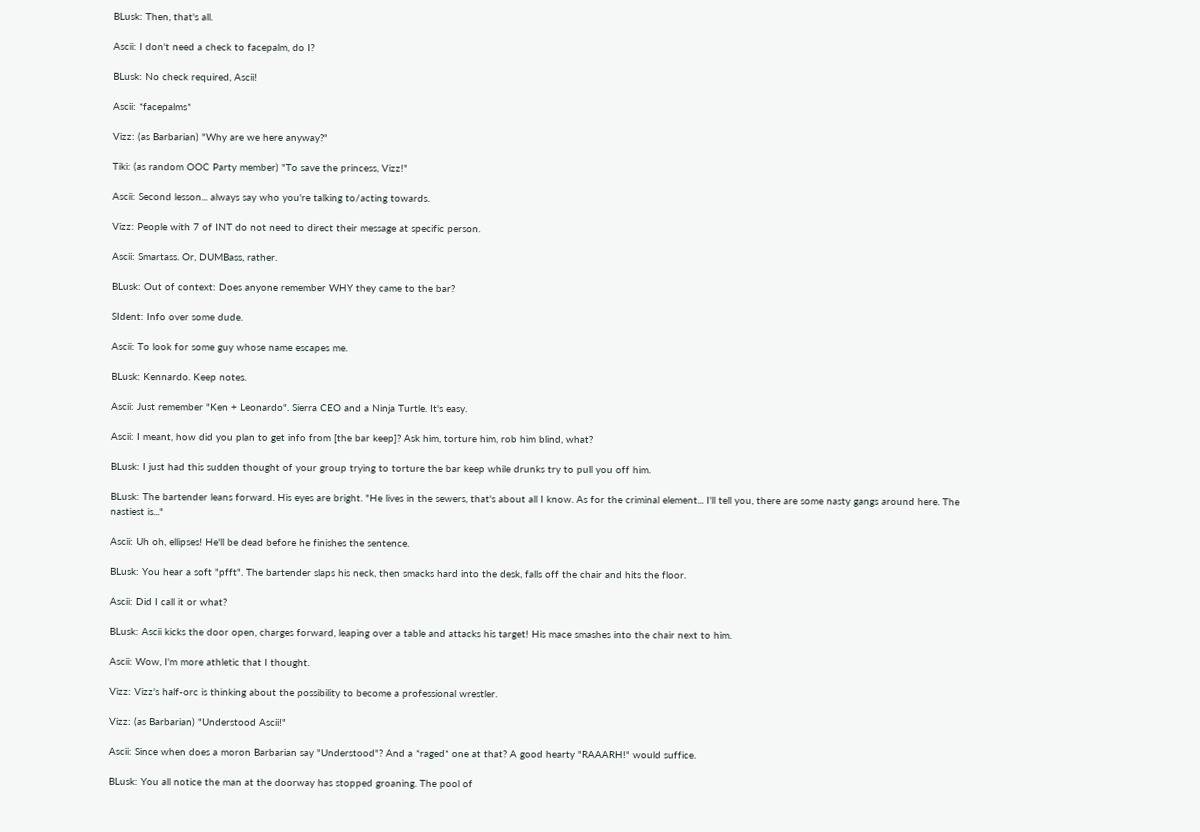BLusk: Then, that's all.

Ascii: I don't need a check to facepalm, do I?

BLusk: No check required, Ascii!

Ascii: *facepalms*

Vizz: (as Barbarian) "Why are we here anyway?"

Tiki: (as random OOC Party member) "To save the princess, Vizz!"

Ascii: Second lesson... always say who you're talking to/acting towards.

Vizz: People with 7 of INT do not need to direct their message at specific person.

Ascii: Smartass. Or, DUMBass, rather.

BLusk: Out of context: Does anyone remember WHY they came to the bar?

SIdent: Info over some dude.

Ascii: To look for some guy whose name escapes me.

BLusk: Kennardo. Keep notes.

Ascii: Just remember "Ken + Leonardo". Sierra CEO and a Ninja Turtle. It's easy.

Ascii: I meant, how did you plan to get info from [the bar keep]? Ask him, torture him, rob him blind, what?

BLusk: I just had this sudden thought of your group trying to torture the bar keep while drunks try to pull you off him.

BLusk: The bartender leans forward. His eyes are bright. "He lives in the sewers, that's about all I know. As for the criminal element... I'll tell you, there are some nasty gangs around here. The nastiest is..."

Ascii: Uh oh, ellipses! He'll be dead before he finishes the sentence.

BLusk: You hear a soft "pfft". The bartender slaps his neck, then smacks hard into the desk, falls off the chair and hits the floor.

Ascii: Did I call it or what?

BLusk: Ascii kicks the door open, charges forward, leaping over a table and attacks his target! His mace smashes into the chair next to him.

Ascii: Wow, I'm more athletic that I thought.

Vizz: Vizz's half-orc is thinking about the possibility to become a professional wrestler.

Vizz: (as Barbarian) "Understood Ascii!"

Ascii: Since when does a moron Barbarian say "Understood"? And a *raged* one at that? A good hearty "RAAARH!" would suffice.

BLusk: You all notice the man at the doorway has stopped groaning. The pool of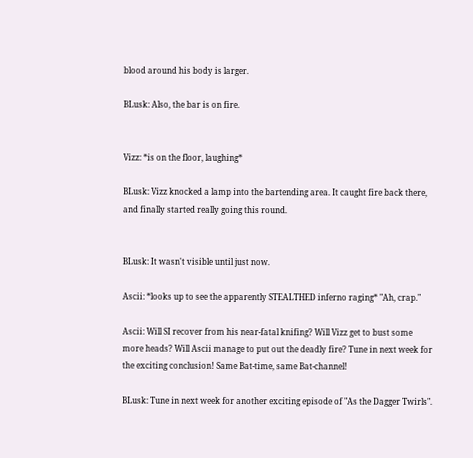blood around his body is larger.

BLusk: Also, the bar is on fire.


Vizz: *is on the floor, laughing*

BLusk: Vizz knocked a lamp into the bartending area. It caught fire back there, and finally started really going this round.


BLusk: It wasn't visible until just now.

Ascii: *looks up to see the apparently STEALTHED inferno raging* "Ah, crap."

Ascii: Will SI recover from his near-fatal knifing? Will Vizz get to bust some more heads? Will Ascii manage to put out the deadly fire? Tune in next week for the exciting conclusion! Same Bat-time, same Bat-channel!

BLusk: Tune in next week for another exciting episode of "As the Dagger Twirls".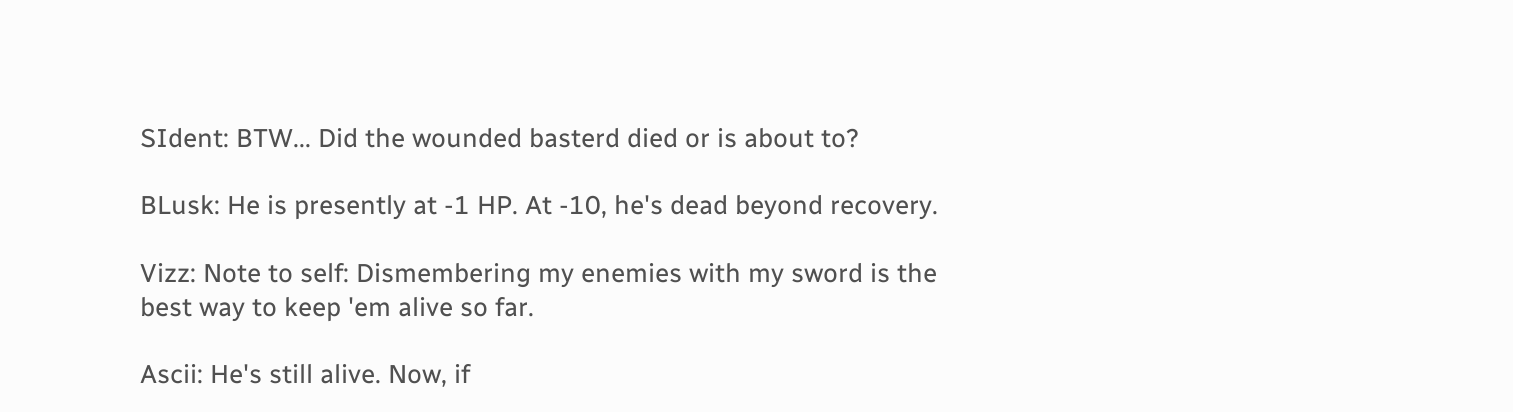SIdent: BTW... Did the wounded basterd died or is about to?

BLusk: He is presently at -1 HP. At -10, he's dead beyond recovery.

Vizz: Note to self: Dismembering my enemies with my sword is the best way to keep 'em alive so far.

Ascii: He's still alive. Now, if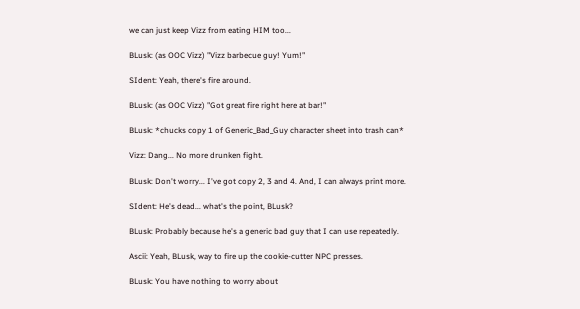we can just keep Vizz from eating HIM too...

BLusk: (as OOC Vizz) "Vizz barbecue guy! Yum!"

SIdent: Yeah, there's fire around.

BLusk: (as OOC Vizz) "Got great fire right here at bar!"

BLusk: *chucks copy 1 of Generic_Bad_Guy character sheet into trash can*

Vizz: Dang... No more drunken fight.

BLusk: Don't worry... I've got copy 2, 3 and 4. And, I can always print more.

SIdent: He's dead... what's the point, BLusk?

BLusk: Probably because he's a generic bad guy that I can use repeatedly.

Ascii: Yeah, BLusk, way to fire up the cookie-cutter NPC presses.

BLusk: You have nothing to worry about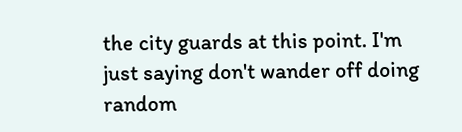the city guards at this point. I'm just saying don't wander off doing random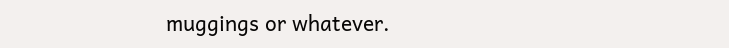muggings or whatever.